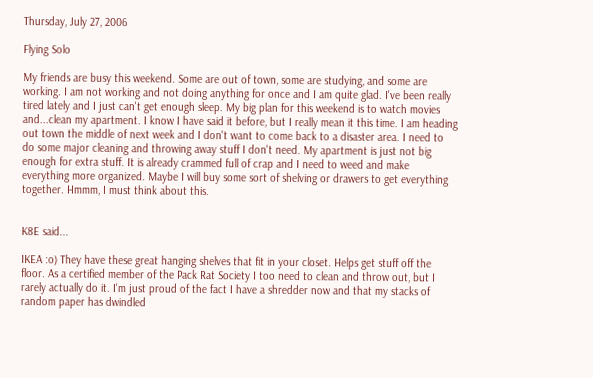Thursday, July 27, 2006

Flying Solo

My friends are busy this weekend. Some are out of town, some are studying, and some are working. I am not working and not doing anything for once and I am quite glad. I've been really tired lately and I just can't get enough sleep. My big plan for this weekend is to watch movies and...clean my apartment. I know I have said it before, but I really mean it this time. I am heading out town the middle of next week and I don't want to come back to a disaster area. I need to do some major cleaning and throwing away stuff I don't need. My apartment is just not big enough for extra stuff. It is already crammed full of crap and I need to weed and make everything more organized. Maybe I will buy some sort of shelving or drawers to get everything together. Hmmm, I must think about this.


K8E said...

IKEA :o) They have these great hanging shelves that fit in your closet. Helps get stuff off the floor. As a certified member of the Pack Rat Society I too need to clean and throw out, but I rarely actually do it. I'm just proud of the fact I have a shredder now and that my stacks of random paper has dwindled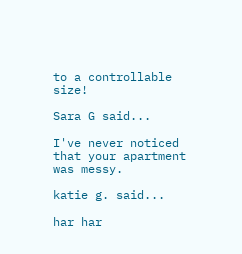to a controllable size!

Sara G said...

I've never noticed that your apartment was messy.

katie g. said...

har har